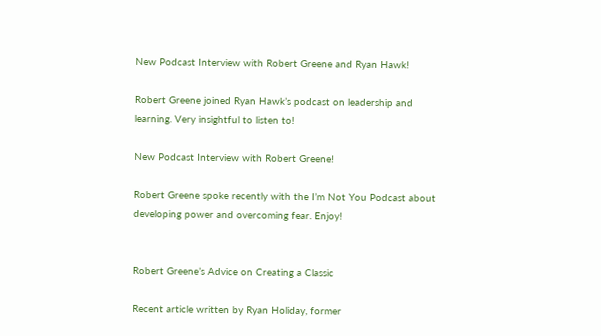New Podcast Interview with Robert Greene and Ryan Hawk!

Robert Greene joined Ryan Hawk’s podcast on leadership and learning. Very insightful to listen to!

New Podcast Interview with Robert Greene!

Robert Greene spoke recently with the I’m Not You Podcast about developing power and overcoming fear. Enjoy!


Robert Greene’s Advice on Creating a Classic

Recent article written by Ryan Holiday, former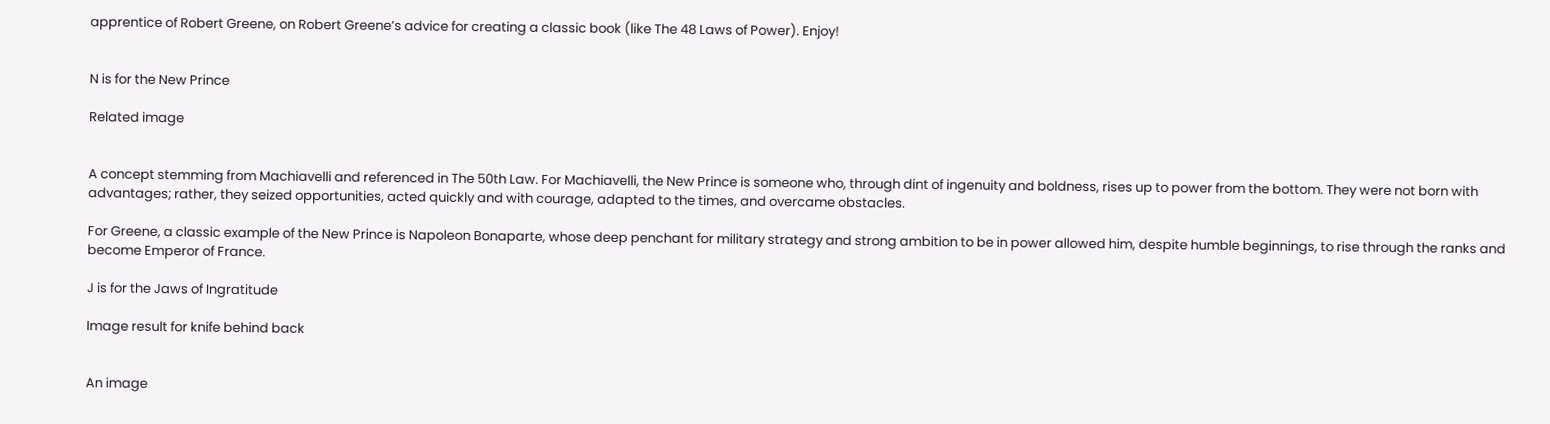apprentice of Robert Greene, on Robert Greene’s advice for creating a classic book (like The 48 Laws of Power). Enjoy!


N is for the New Prince

Related image


A concept stemming from Machiavelli and referenced in The 50th Law. For Machiavelli, the New Prince is someone who, through dint of ingenuity and boldness, rises up to power from the bottom. They were not born with advantages; rather, they seized opportunities, acted quickly and with courage, adapted to the times, and overcame obstacles.

For Greene, a classic example of the New Prince is Napoleon Bonaparte, whose deep penchant for military strategy and strong ambition to be in power allowed him, despite humble beginnings, to rise through the ranks and become Emperor of France.

J is for the Jaws of Ingratitude

Image result for knife behind back


An image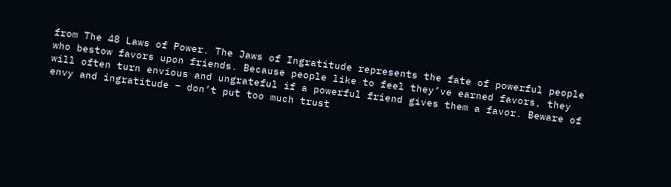from The 48 Laws of Power. The Jaws of Ingratitude represents the fate of powerful people who bestow favors upon friends. Because people like to feel they’ve earned favors, they will often turn envious and ungrateful if a powerful friend gives them a favor. Beware of envy and ingratitude – don’t put too much trust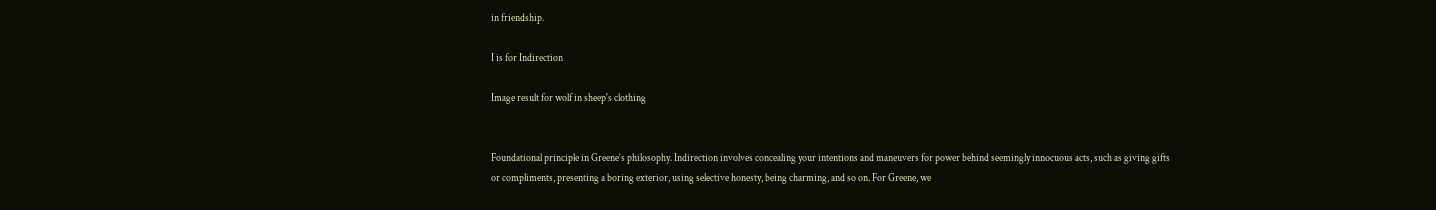in friendship.

I is for Indirection

Image result for wolf in sheep's clothing


Foundational principle in Greene’s philosophy. Indirection involves concealing your intentions and maneuvers for power behind seemingly innocuous acts, such as giving gifts or compliments, presenting a boring exterior, using selective honesty, being charming, and so on. For Greene, we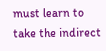must learn to take the indirect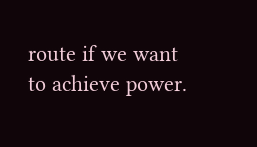route if we want to achieve power.